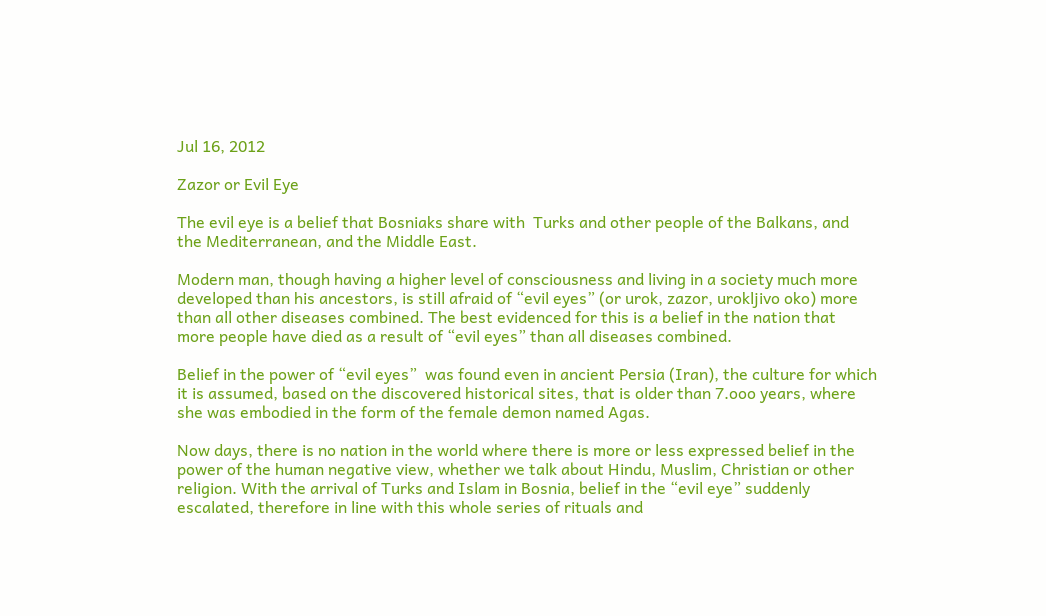Jul 16, 2012

Zazor or Evil Eye

The evil eye is a belief that Bosniaks share with  Turks and other people of the Balkans, and the Mediterranean, and the Middle East.

Modern man, though having a higher level of consciousness and living in a society much more developed than his ancestors, is still afraid of “evil eyes” (or urok, zazor, urokljivo oko) more than all other diseases combined. The best evidenced for this is a belief in the nation that more people have died as a result of “evil eyes” than all diseases combined.

Belief in the power of “evil eyes”  was found even in ancient Persia (Iran), the culture for which it is assumed, based on the discovered historical sites, that is older than 7.ooo years, where she was embodied in the form of the female demon named Agas.

Now days, there is no nation in the world where there is more or less expressed belief in the power of the human negative view, whether we talk about Hindu, Muslim, Christian or other religion. With the arrival of Turks and Islam in Bosnia, belief in the “evil eye” suddenly escalated, therefore in line with this whole series of rituals and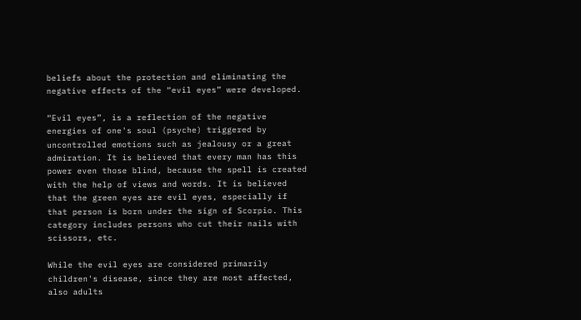beliefs about the protection and eliminating the negative effects of the “evil eyes” were developed.

“Evil eyes”, is a reflection of the negative energies of one's soul (psyche) triggered by uncontrolled emotions such as jealousy or a great admiration. It is believed that every man has this power even those blind, because the spell is created with the help of views and words. It is believed that the green eyes are evil eyes, especially if that person is born under the sign of Scorpio. This category includes persons who cut their nails with scissors, etc.

While the evil eyes are considered primarily children's disease, since they are most affected, also adults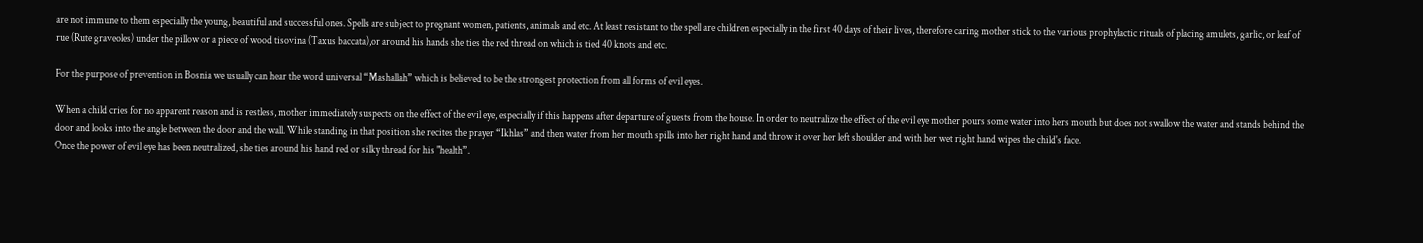are not immune to them especially the young, beautiful and successful ones. Spells are subject to pregnant women, patients, animals and etc. At least resistant to the spell are children especially in the first 40 days of their lives, therefore caring mother stick to the various prophylactic rituals of placing amulets, garlic, or leaf of rue (Rute graveoles) under the pillow or a piece of wood tisovina (Taxus baccata),or around his hands she ties the red thread on which is tied 40 knots and etc.

For the purpose of prevention in Bosnia we usually can hear the word universal “Mashallah” which is believed to be the strongest protection from all forms of evil eyes.

When a child cries for no apparent reason and is restless, mother immediately suspects on the effect of the evil eye, especially if this happens after departure of guests from the house. In order to neutralize the effect of the evil eye mother pours some water into hers mouth but does not swallow the water and stands behind the door and looks into the angle between the door and the wall. While standing in that position she recites the prayer “Ikhlas” and then water from her mouth spills into her right hand and throw it over her left shoulder and with her wet right hand wipes the child's face.
Once the power of evil eye has been neutralized, she ties around his hand red or silky thread for his "health”.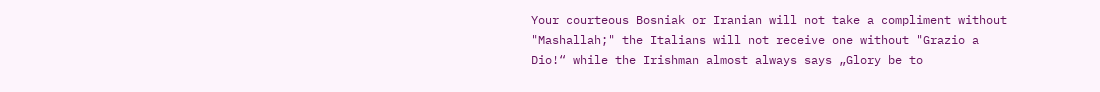Your courteous Bosniak or Iranian will not take a compliment without "Mashallah;" the Italians will not receive one without "Grazio a Dio!“ while the Irishman almost always says „Glory be to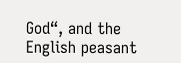God“, and the English peasant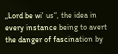„Lord be wi' us“, the idea in every instance being to avert the danger of fascination by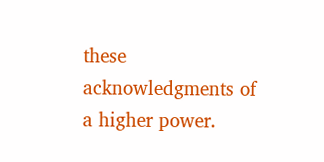these acknowledgments of a higher power.